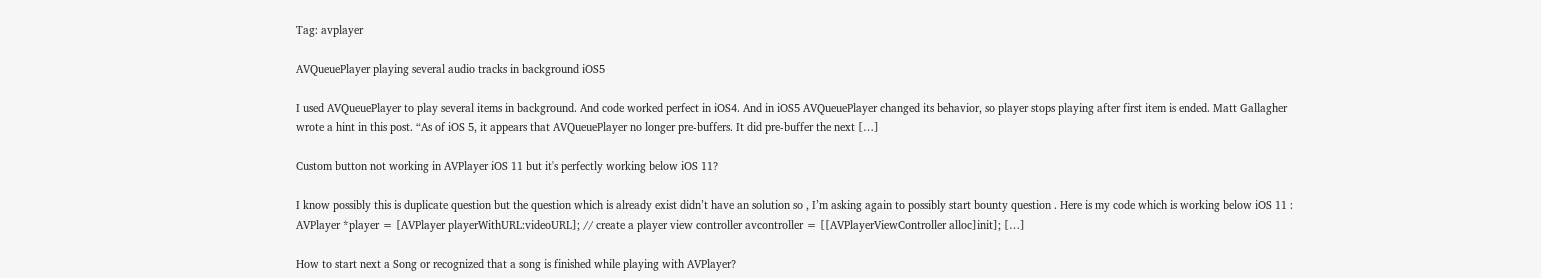Tag: avplayer

AVQueuePlayer playing several audio tracks in background iOS5

I used AVQueuePlayer to play several items in background. And code worked perfect in iOS4. And in iOS5 AVQueuePlayer changed its behavior, so player stops playing after first item is ended. Matt Gallagher wrote a hint in this post. “As of iOS 5, it appears that AVQueuePlayer no longer pre-buffers. It did pre-buffer the next […]

Custom button not working in AVPlayer iOS 11 but it's perfectly working below iOS 11?

I know possibly this is duplicate question but the question which is already exist didn’t have an solution so , I’m asking again to possibly start bounty question . Here is my code which is working below iOS 11 : AVPlayer *player = [AVPlayer playerWithURL:videoURL]; // create a player view controller avcontroller = [[AVPlayerViewController alloc]init]; […]

How to start next a Song or recognized that a song is finished while playing with AVPlayer?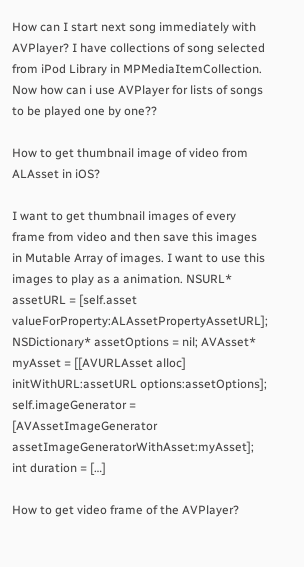How can I start next song immediately with AVPlayer? I have collections of song selected from iPod Library in MPMediaItemCollection. Now how can i use AVPlayer for lists of songs to be played one by one??

How to get thumbnail image of video from ALAsset in iOS?

I want to get thumbnail images of every frame from video and then save this images in Mutable Array of images. I want to use this images to play as a animation. NSURL* assetURL = [self.asset valueForProperty:ALAssetPropertyAssetURL]; NSDictionary* assetOptions = nil; AVAsset* myAsset = [[AVURLAsset alloc] initWithURL:assetURL options:assetOptions]; self.imageGenerator = [AVAssetImageGenerator assetImageGeneratorWithAsset:myAsset]; int duration = […]

How to get video frame of the AVPlayer?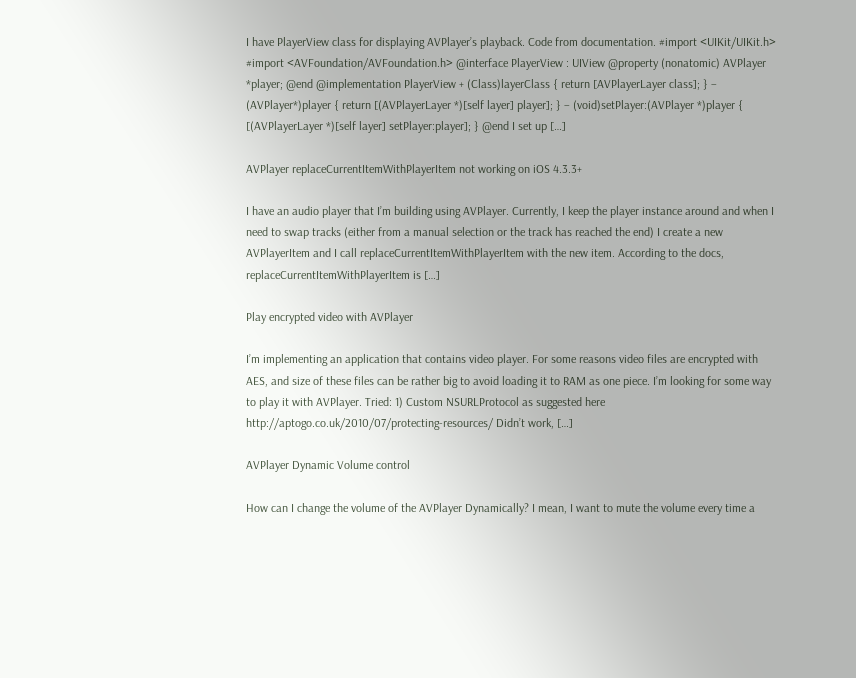I have PlayerView class for displaying AVPlayer’s playback. Code from documentation. #import <UIKit/UIKit.h> #import <AVFoundation/AVFoundation.h> @interface PlayerView : UIView @property (nonatomic) AVPlayer *player; @end @implementation PlayerView + (Class)layerClass { return [AVPlayerLayer class]; } – (AVPlayer*)player { return [(AVPlayerLayer *)[self layer] player]; } – (void)setPlayer:(AVPlayer *)player { [(AVPlayerLayer *)[self layer] setPlayer:player]; } @end I set up […]

AVPlayer replaceCurrentItemWithPlayerItem not working on iOS 4.3.3+

I have an audio player that I’m building using AVPlayer. Currently, I keep the player instance around and when I need to swap tracks (either from a manual selection or the track has reached the end) I create a new AVPlayerItem and I call replaceCurrentItemWithPlayerItem with the new item. According to the docs, replaceCurrentItemWithPlayerItem is […]

Play encrypted video with AVPlayer

I’m implementing an application that contains video player. For some reasons video files are encrypted with AES, and size of these files can be rather big to avoid loading it to RAM as one piece. I’m looking for some way to play it with AVPlayer. Tried: 1) Custom NSURLProtocol as suggested here http://aptogo.co.uk/2010/07/protecting-resources/ Didn’t work, […]

AVPlayer Dynamic Volume control

How can I change the volume of the AVPlayer Dynamically? I mean, I want to mute the volume every time a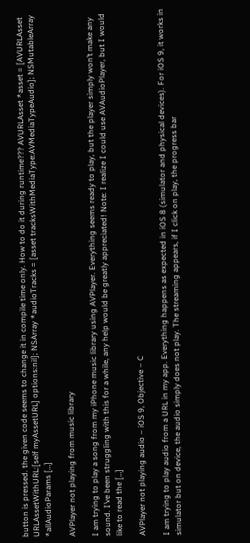button is pressed. the given code seems to change it in compile time only. How to do it during runtime??? AVURLAsset *asset = [AVURLAsset URLAssetWithURL:[self myAssetURL] options:nil]; NSArray *audioTracks = [asset tracksWithMediaType:AVMediaTypeAudio]; NSMutableArray *allAudioParams […]

AVPlayer not playing from music library

I am trying to play a song from my iPhone music library using AVPlayer. Everything seems ready to play, but the player simply won’t make any sound. I’ve been struggling with this for a while, any help would be greatly appreciated! Note: I realize I could use AVAudioPlayer, but I would like to read the […]

AVPlayer not playing audio – iOS 9, Objective – C

I am trying to play audio from a URL in my app. Everything happens as expected in iOS 8 (simulator and physical devices). For iOS 9, it works in simulator but on device, the audio simply does not play. The streaming appears, if I click on play, the progress bar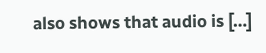also shows that audio is […]